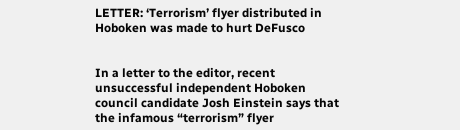LETTER: ‘Terrorism’ flyer distributed in Hoboken was made to hurt DeFusco


In a letter to the editor, recent unsuccessful independent Hoboken council candidate Josh Einstein says that the infamous “terrorism” flyer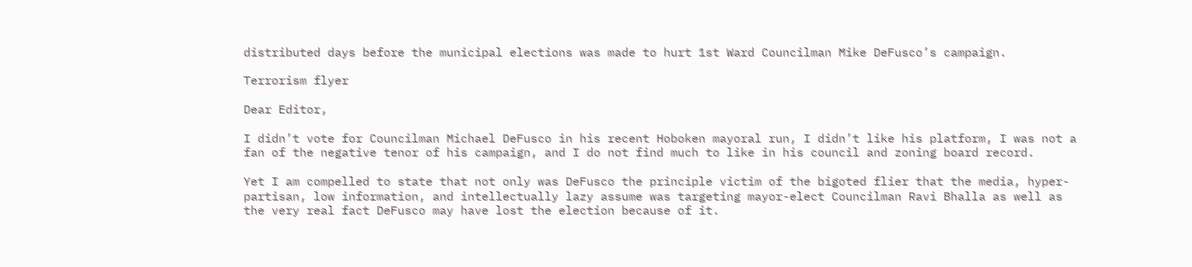distributed days before the municipal elections was made to hurt 1st Ward Councilman Mike DeFusco’s campaign.

Terrorism flyer

Dear Editor,

I didn’t vote for Councilman Michael DeFusco in his recent Hoboken mayoral run, I didn’t like his platform, I was not a fan of the negative tenor of his campaign, and I do not find much to like in his council and zoning board record.

Yet I am compelled to state that not only was DeFusco the principle victim of the bigoted flier that the media, hyper-partisan, low information, and intellectually lazy assume was targeting mayor-elect Councilman Ravi Bhalla as well as the very real fact DeFusco may have lost the election because of it.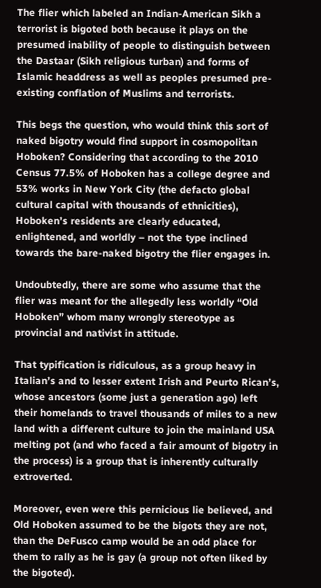The flier which labeled an Indian-American Sikh a terrorist is bigoted both because it plays on the presumed inability of people to distinguish between the Dastaar (Sikh religious turban) and forms of Islamic headdress as well as peoples presumed pre-existing conflation of Muslims and terrorists.

This begs the question, who would think this sort of naked bigotry would find support in cosmopolitan Hoboken? Considering that according to the 2010 Census 77.5% of Hoboken has a college degree and 53% works in New York City (the defacto global cultural capital with thousands of ethnicities), Hoboken’s residents are clearly educated, enlightened, and worldly – not the type inclined towards the bare-naked bigotry the flier engages in.

Undoubtedly, there are some who assume that the flier was meant for the allegedly less worldly “Old Hoboken” whom many wrongly stereotype as provincial and nativist in attitude.

That typification is ridiculous, as a group heavy in Italian’s and to lesser extent Irish and Peurto Rican’s, whose ancestors (some just a generation ago) left their homelands to travel thousands of miles to a new land with a different culture to join the mainland USA melting pot (and who faced a fair amount of bigotry in the process) is a group that is inherently culturally extroverted.

Moreover, even were this pernicious lie believed, and Old Hoboken assumed to be the bigots they are not, than the DeFusco camp would be an odd place for them to rally as he is gay (a group not often liked by the bigoted).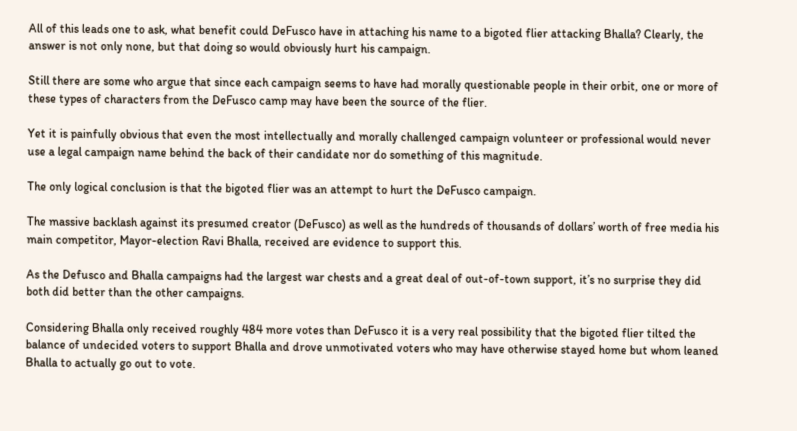All of this leads one to ask, what benefit could DeFusco have in attaching his name to a bigoted flier attacking Bhalla? Clearly, the answer is not only none, but that doing so would obviously hurt his campaign.

Still there are some who argue that since each campaign seems to have had morally questionable people in their orbit, one or more of these types of characters from the DeFusco camp may have been the source of the flier.

Yet it is painfully obvious that even the most intellectually and morally challenged campaign volunteer or professional would never use a legal campaign name behind the back of their candidate nor do something of this magnitude.

The only logical conclusion is that the bigoted flier was an attempt to hurt the DeFusco campaign.

The massive backlash against its presumed creator (DeFusco) as well as the hundreds of thousands of dollars’ worth of free media his main competitor, Mayor-election Ravi Bhalla, received are evidence to support this.

As the Defusco and Bhalla campaigns had the largest war chests and a great deal of out-of-town support, it’s no surprise they did both did better than the other campaigns.

Considering Bhalla only received roughly 484 more votes than DeFusco it is a very real possibility that the bigoted flier tilted the balance of undecided voters to support Bhalla and drove unmotivated voters who may have otherwise stayed home but whom leaned Bhalla to actually go out to vote.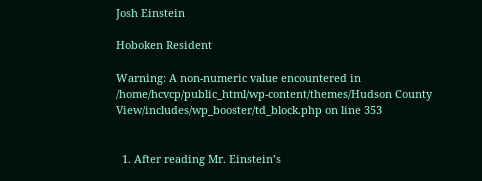Josh Einstein

Hoboken Resident

Warning: A non-numeric value encountered in /home/hcvcp/public_html/wp-content/themes/Hudson County View/includes/wp_booster/td_block.php on line 353


  1. After reading Mr. Einstein’s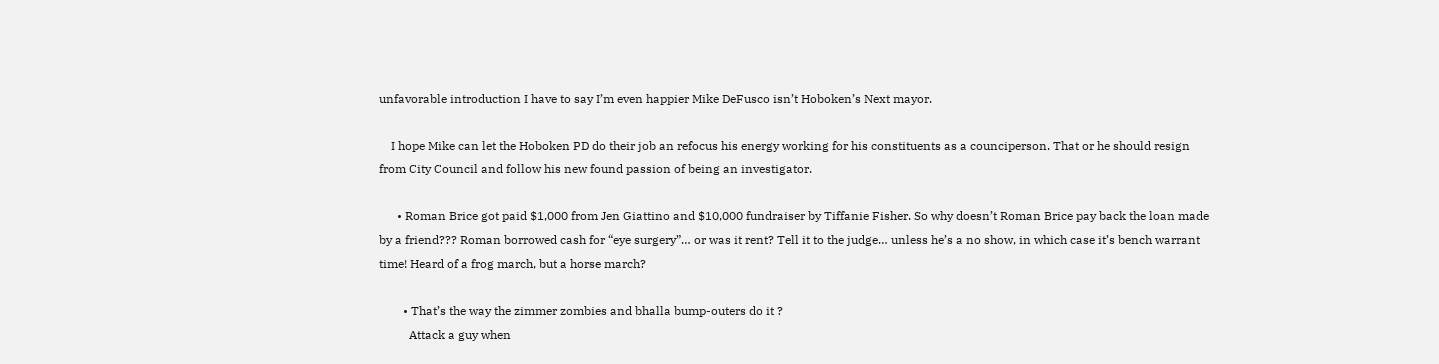unfavorable introduction I have to say I’m even happier Mike DeFusco isn’t Hoboken’s Next mayor.

    I hope Mike can let the Hoboken PD do their job an refocus his energy working for his constituents as a counciperson. That or he should resign from City Council and follow his new found passion of being an investigator.

      • Roman Brice got paid $1,000 from Jen Giattino and $10,000 fundraiser by Tiffanie Fisher. So why doesn’t Roman Brice pay back the loan made by a friend??? Roman borrowed cash for “eye surgery”… or was it rent? Tell it to the judge… unless he’s a no show, in which case it’s bench warrant time! Heard of a frog march, but a horse march?

        • That’s the way the zimmer zombies and bhalla bump-outers do it ?
          Attack a guy when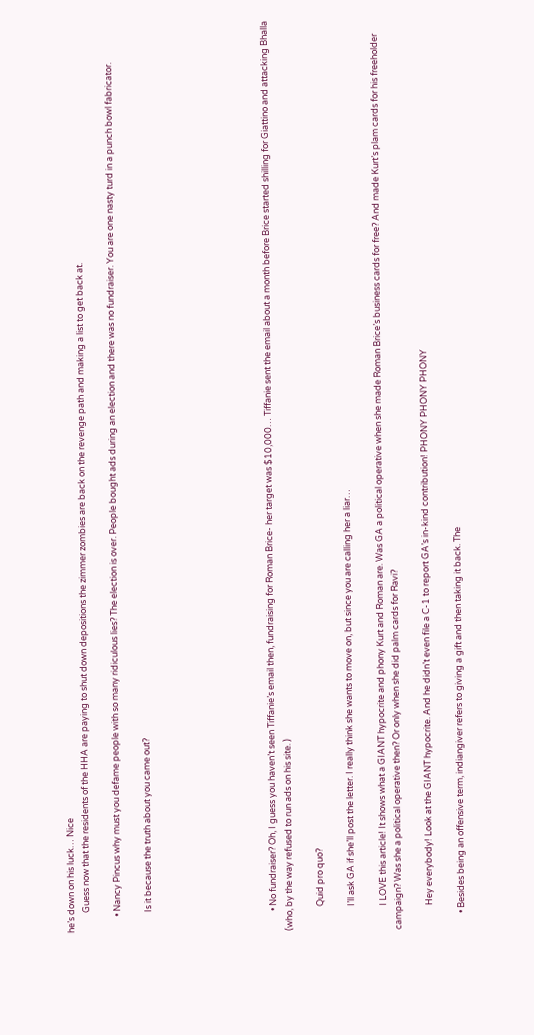he’s down on his luck… Nice
          Guess now that the residents of the HHA are paying to shut down depositions the zimmer zombies are back on the revenge path and making a list to get back at.

        • Nancy Pincus why must you defame people with so many ridiculous lies? The election is over. People bought ads during an election and there was no fundraiser. You are one nasty turd in a punch bowl fabricator.

          Is it because the truth about you came out?







          • No fundraiser? Oh, I guess you haven’t seen Tiffanie’s email then, fundraising for Roman Brice- her target was $10,000… Tiffanie sent the email about a month before Brice started shilling for Giattino and attacking Bhalla (who, by the way refused to run ads on his site. )

            Quid pro quo?

            I’ll ask GA if she’ll post the letter. I really think she wants to move on, but since you are calling her a liar…

            I LOVE this article! It shows what a GIANT hypocrite and phony Kurt and Roman are. Was GA a political operative when she made Roman Brice’s business cards for free? And made Kurt’s plam cards for his freeholder campaign? Was she a political operative then? Or only when she did palm cards for Ravi?

            Hey everybody! Look at the GIANT hypocrite. And he didn’t even file a C-1 to report GA’s in-kind contribution! PHONY PHONY PHONY

        • Besides being an offensive term, indiangiver refers to giving a gift and then taking it back. The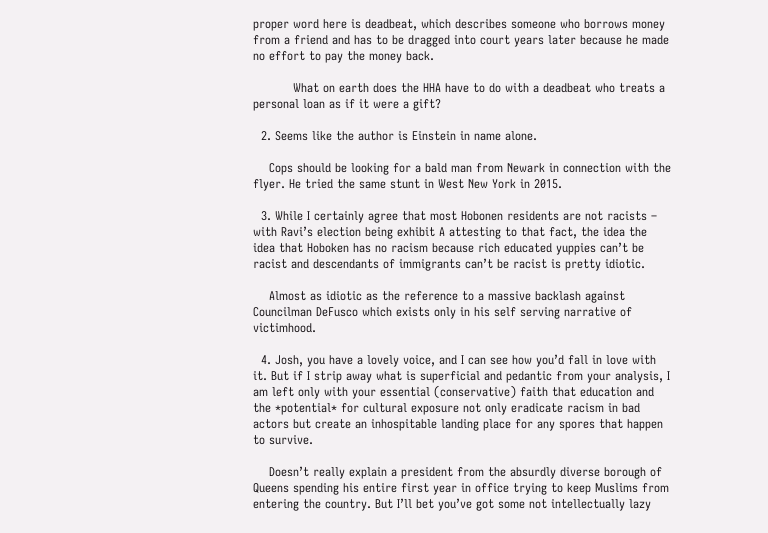proper word here is deadbeat, which describes someone who borrows money from a friend and has to be dragged into court years later because he made no effort to pay the money back.

          What on earth does the HHA have to do with a deadbeat who treats a personal loan as if it were a gift?

  2. Seems like the author is Einstein in name alone.

    Cops should be looking for a bald man from Newark in connection with the flyer. He tried the same stunt in West New York in 2015.

  3. While I certainly agree that most Hobonen residents are not racists – with Ravi’s election being exhibit A attesting to that fact, the idea the idea that Hoboken has no racism because rich educated yuppies can’t be racist and descendants of immigrants can’t be racist is pretty idiotic.

    Almost as idiotic as the reference to a massive backlash against Councilman DeFusco which exists only in his self serving narrative of victimhood.

  4. Josh, you have a lovely voice, and I can see how you’d fall in love with it. But if I strip away what is superficial and pedantic from your analysis, I am left only with your essential (conservative) faith that education and the *potential* for cultural exposure not only eradicate racism in bad actors but create an inhospitable landing place for any spores that happen to survive.

    Doesn’t really explain a president from the absurdly diverse borough of Queens spending his entire first year in office trying to keep Muslims from entering the country. But I’ll bet you’ve got some not intellectually lazy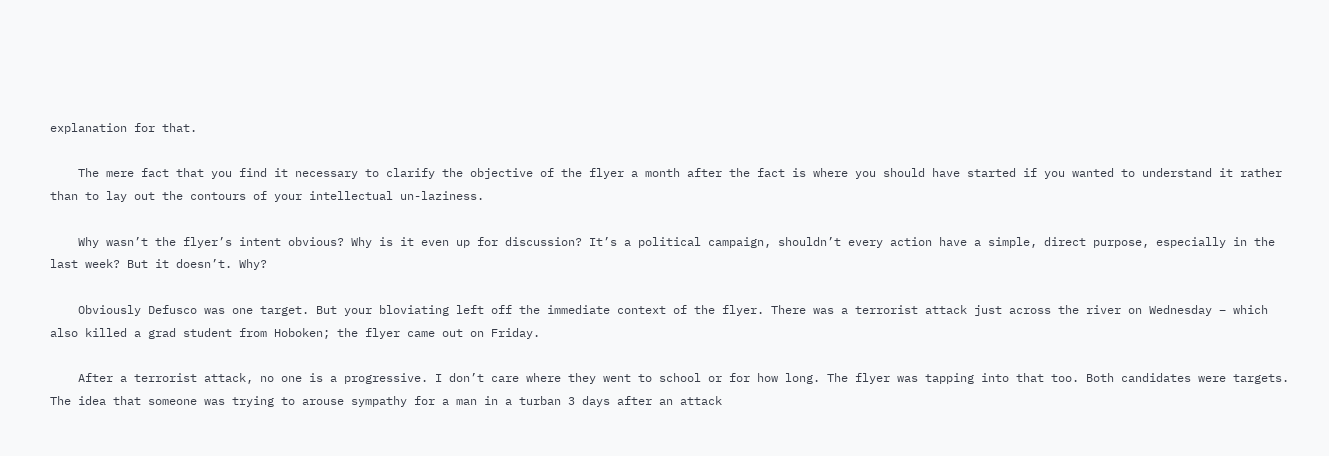explanation for that.

    The mere fact that you find it necessary to clarify the objective of the flyer a month after the fact is where you should have started if you wanted to understand it rather than to lay out the contours of your intellectual un-laziness.

    Why wasn’t the flyer’s intent obvious? Why is it even up for discussion? It’s a political campaign, shouldn’t every action have a simple, direct purpose, especially in the last week? But it doesn’t. Why?

    Obviously Defusco was one target. But your bloviating left off the immediate context of the flyer. There was a terrorist attack just across the river on Wednesday – which also killed a grad student from Hoboken; the flyer came out on Friday.

    After a terrorist attack, no one is a progressive. I don’t care where they went to school or for how long. The flyer was tapping into that too. Both candidates were targets. The idea that someone was trying to arouse sympathy for a man in a turban 3 days after an attack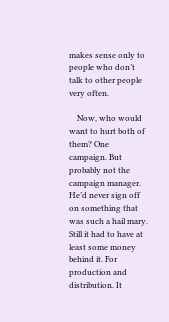makes sense only to people who don’t talk to other people very often.

    Now, who would want to hurt both of them? One campaign. But probably not the campaign manager. He’d never sign off on something that was such a hail mary. Still it had to have at least some money behind it. For production and distribution. It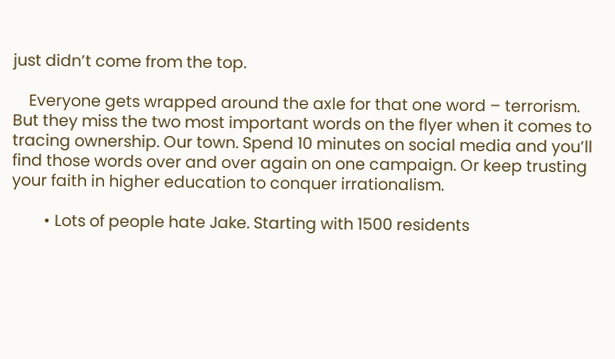just didn’t come from the top.

    Everyone gets wrapped around the axle for that one word – terrorism. But they miss the two most important words on the flyer when it comes to tracing ownership. Our town. Spend 10 minutes on social media and you’ll find those words over and over again on one campaign. Or keep trusting your faith in higher education to conquer irrationalism.

        • Lots of people hate Jake. Starting with 1500 residents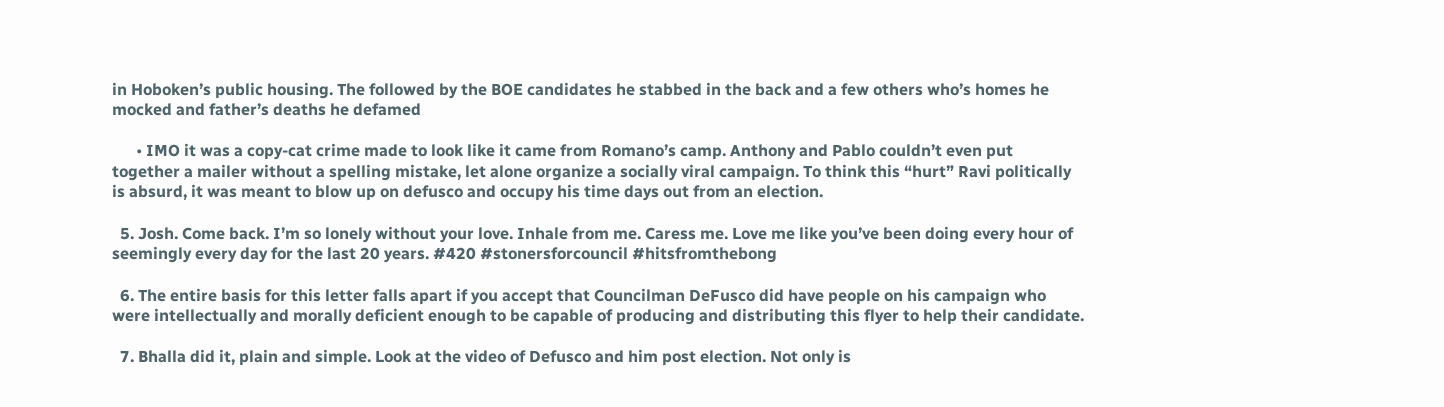in Hoboken’s public housing. The followed by the BOE candidates he stabbed in the back and a few others who’s homes he mocked and father’s deaths he defamed

      • IMO it was a copy-cat crime made to look like it came from Romano’s camp. Anthony and Pablo couldn’t even put together a mailer without a spelling mistake, let alone organize a socially viral campaign. To think this “hurt” Ravi politically is absurd, it was meant to blow up on defusco and occupy his time days out from an election.

  5. Josh. Come back. I’m so lonely without your love. Inhale from me. Caress me. Love me like you’ve been doing every hour of seemingly every day for the last 20 years. #420 #stonersforcouncil #hitsfromthebong

  6. The entire basis for this letter falls apart if you accept that Councilman DeFusco did have people on his campaign who were intellectually and morally deficient enough to be capable of producing and distributing this flyer to help their candidate.

  7. Bhalla did it, plain and simple. Look at the video of Defusco and him post election. Not only is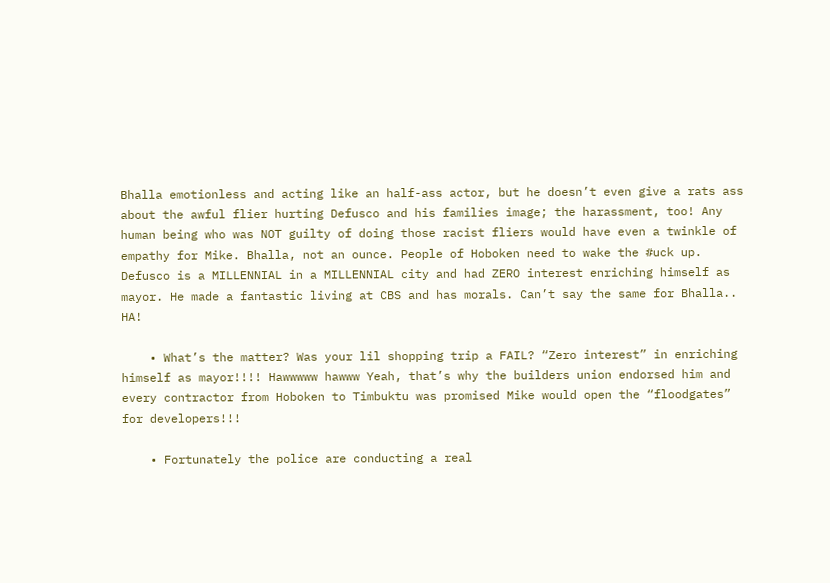Bhalla emotionless and acting like an half-ass actor, but he doesn’t even give a rats ass about the awful flier hurting Defusco and his families image; the harassment, too! Any human being who was NOT guilty of doing those racist fliers would have even a twinkle of empathy for Mike. Bhalla, not an ounce. People of Hoboken need to wake the #uck up. Defusco is a MILLENNIAL in a MILLENNIAL city and had ZERO interest enriching himself as mayor. He made a fantastic living at CBS and has morals. Can’t say the same for Bhalla.. HA!

    • What’s the matter? Was your lil shopping trip a FAIL? “Zero interest” in enriching himself as mayor!!!! Hawwwww hawww Yeah, that’s why the builders union endorsed him and every contractor from Hoboken to Timbuktu was promised Mike would open the “floodgates” for developers!!!

    • Fortunately the police are conducting a real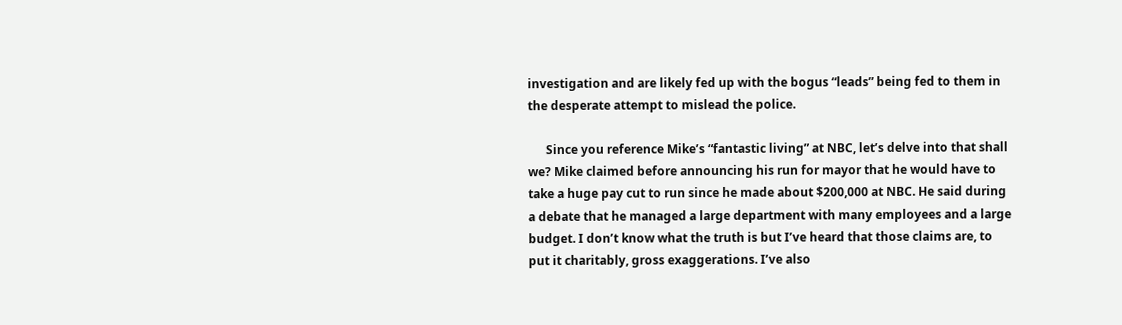investigation and are likely fed up with the bogus “leads” being fed to them in the desperate attempt to mislead the police.

      Since you reference Mike’s “fantastic living” at NBC, let’s delve into that shall we? Mike claimed before announcing his run for mayor that he would have to take a huge pay cut to run since he made about $200,000 at NBC. He said during a debate that he managed a large department with many employees and a large budget. I don’t know what the truth is but I’ve heard that those claims are, to put it charitably, gross exaggerations. I’ve also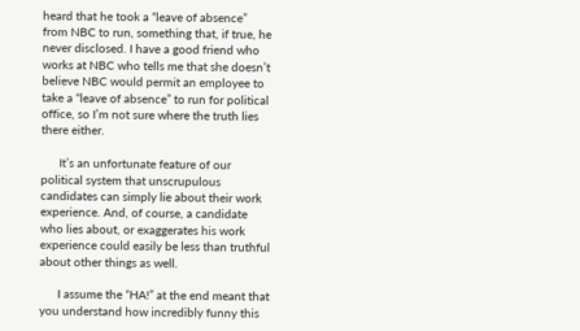heard that he took a “leave of absence” from NBC to run, something that, if true, he never disclosed. I have a good friend who works at NBC who tells me that she doesn’t believe NBC would permit an employee to take a “leave of absence” to run for political office, so I’m not sure where the truth lies there either.

      It’s an unfortunate feature of our political system that unscrupulous candidates can simply lie about their work experience. And, of course, a candidate who lies about, or exaggerates his work experience could easily be less than truthful about other things as well.

      I assume the “HA!” at the end meant that you understand how incredibly funny this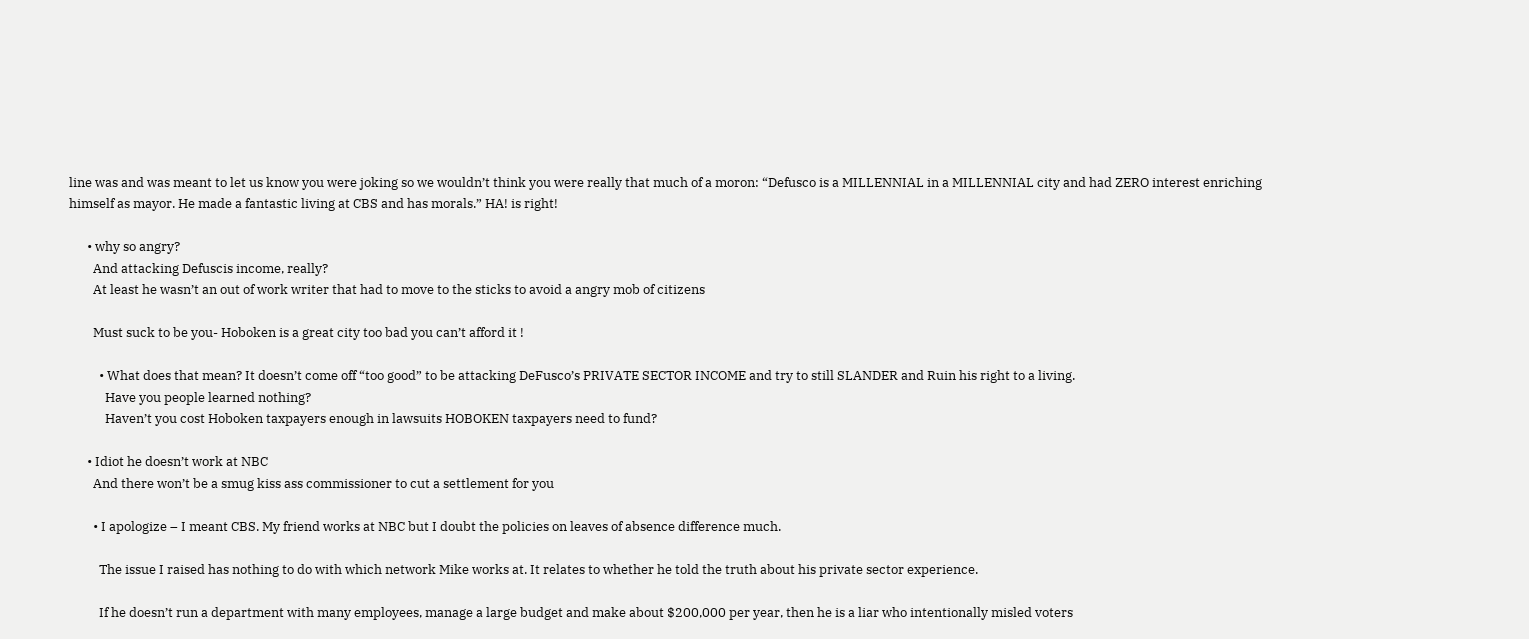line was and was meant to let us know you were joking so we wouldn’t think you were really that much of a moron: “Defusco is a MILLENNIAL in a MILLENNIAL city and had ZERO interest enriching himself as mayor. He made a fantastic living at CBS and has morals.” HA! is right!

      • why so angry?
        And attacking Defuscis income, really?
        At least he wasn’t an out of work writer that had to move to the sticks to avoid a angry mob of citizens

        Must suck to be you- Hoboken is a great city too bad you can’t afford it !

          • What does that mean? It doesn’t come off “too good” to be attacking DeFusco’s PRIVATE SECTOR INCOME and try to still SLANDER and Ruin his right to a living.
            Have you people learned nothing?
            Haven’t you cost Hoboken taxpayers enough in lawsuits HOBOKEN taxpayers need to fund?

      • Idiot he doesn’t work at NBC
        And there won’t be a smug kiss ass commissioner to cut a settlement for you

        • I apologize – I meant CBS. My friend works at NBC but I doubt the policies on leaves of absence difference much.

          The issue I raised has nothing to do with which network Mike works at. It relates to whether he told the truth about his private sector experience.

          If he doesn’t run a department with many employees, manage a large budget and make about $200,000 per year, then he is a liar who intentionally misled voters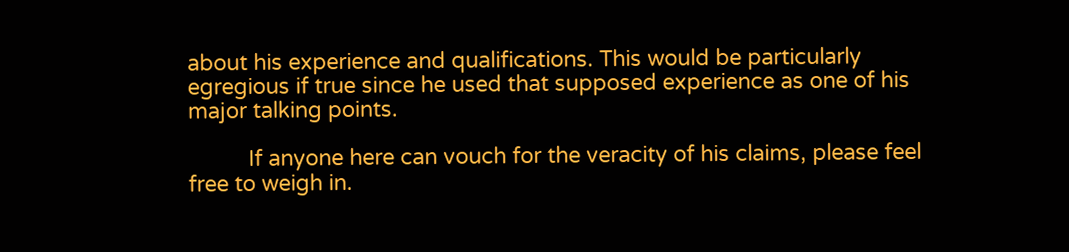about his experience and qualifications. This would be particularly egregious if true since he used that supposed experience as one of his major talking points.

          If anyone here can vouch for the veracity of his claims, please feel free to weigh in.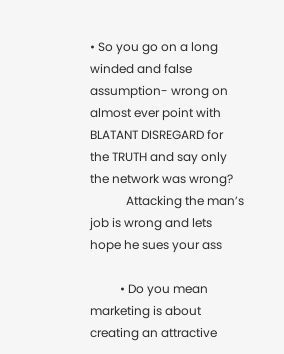• So you go on a long winded and false assumption- wrong on almost ever point with BLATANT DISREGARD for the TRUTH and say only the network was wrong?
            Attacking the man’s job is wrong and lets hope he sues your ass

          • Do you mean marketing is about creating an attractive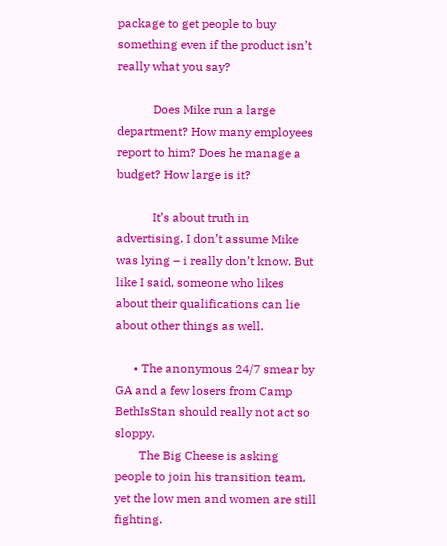package to get people to buy something even if the product isn’t really what you say?

            Does Mike run a large department? How many employees report to him? Does he manage a budget? How large is it?

            It’s about truth in advertising. I don’t assume Mike was lying – i really don’t know. But like I said, someone who likes about their qualifications can lie about other things as well.

      • The anonymous 24/7 smear by GA and a few losers from Camp BethIsStan should really not act so sloppy.
        The Big Cheese is asking people to join his transition team, yet the low men and women are still fighting.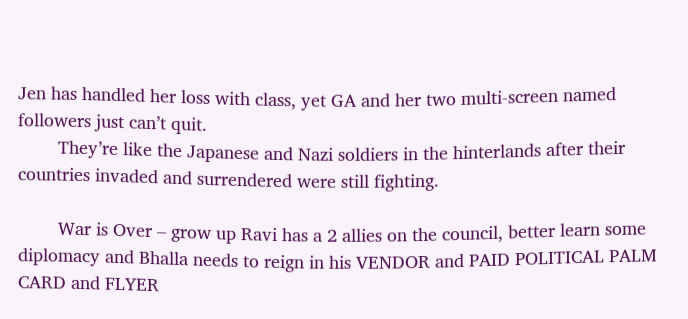Jen has handled her loss with class, yet GA and her two multi-screen named followers just can’t quit.
        They’re like the Japanese and Nazi soldiers in the hinterlands after their countries invaded and surrendered were still fighting.

        War is Over – grow up Ravi has a 2 allies on the council, better learn some diplomacy and Bhalla needs to reign in his VENDOR and PAID POLITICAL PALM CARD and FLYER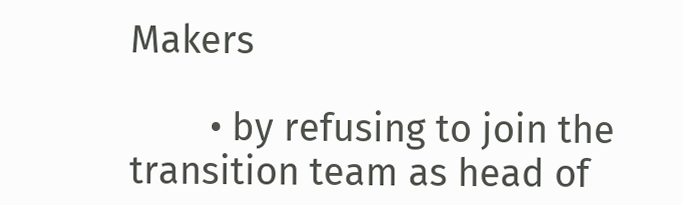Makers

        • by refusing to join the transition team as head of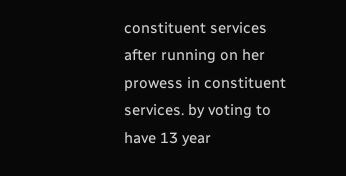constituent services after running on her prowess in constituent services. by voting to have 13 year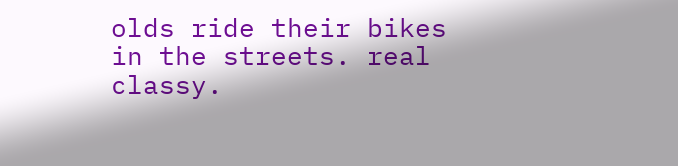olds ride their bikes in the streets. real classy.